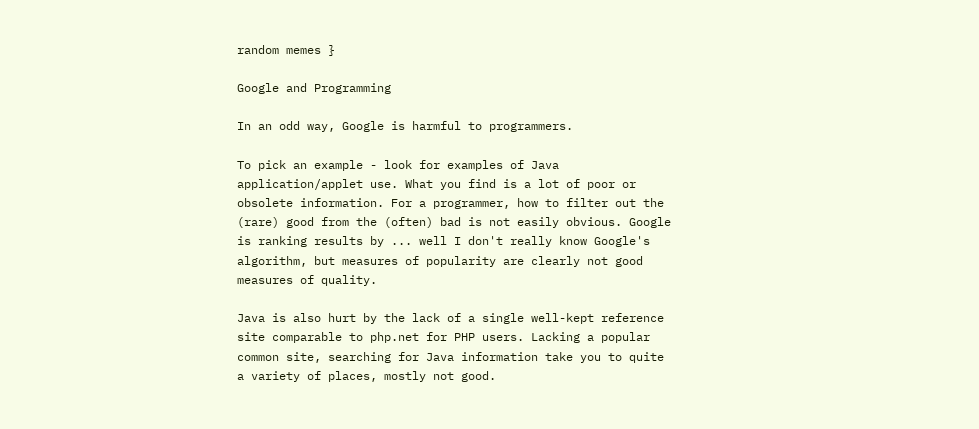random memes }

Google and Programming

In an odd way, Google is harmful to programmers.

To pick an example - look for examples of Java application/applet use. What you find is a lot of poor or obsolete information. For a programmer, how to filter out the (rare) good from the (often) bad is not easily obvious. Google is ranking results by ... well I don't really know Google's algorithm, but measures of popularity are clearly not good measures of quality.

Java is also hurt by the lack of a single well-kept reference site comparable to php.net for PHP users. Lacking a popular common site, searching for Java information take you to quite a variety of places, mostly not good.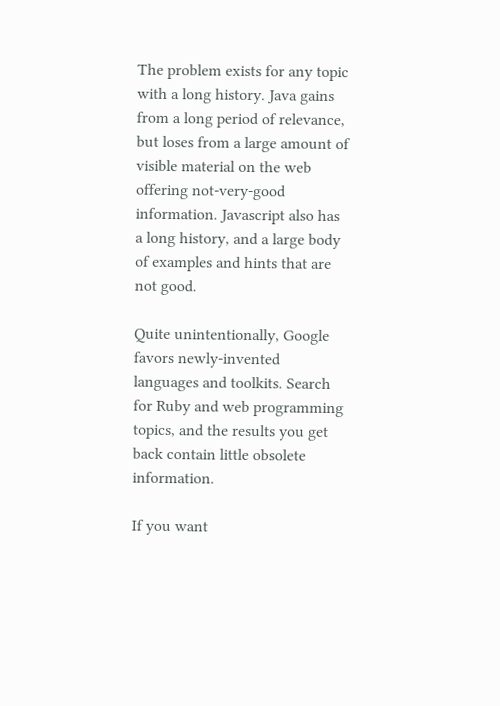The problem exists for any topic with a long history. Java gains from a long period of relevance, but loses from a large amount of visible material on the web offering not-very-good information. Javascript also has a long history, and a large body of examples and hints that are not good.

Quite unintentionally, Google favors newly-invented languages and toolkits. Search for Ruby and web programming topics, and the results you get back contain little obsolete information.

If you want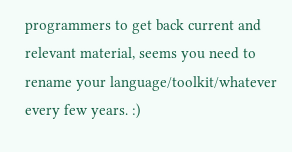programmers to get back current and relevant material, seems you need to rename your language/toolkit/whatever every few years. :)